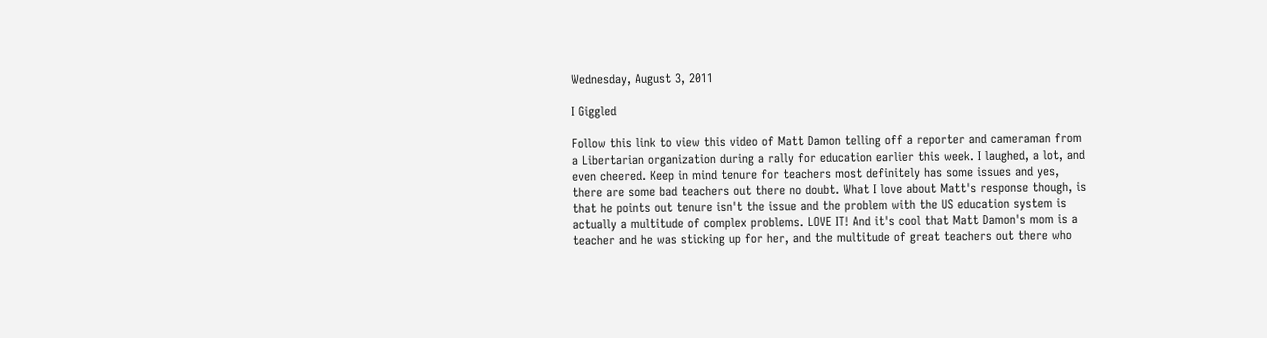Wednesday, August 3, 2011

I Giggled

Follow this link to view this video of Matt Damon telling off a reporter and cameraman from a Libertarian organization during a rally for education earlier this week. I laughed, a lot, and even cheered. Keep in mind tenure for teachers most definitely has some issues and yes, there are some bad teachers out there no doubt. What I love about Matt's response though, is that he points out tenure isn't the issue and the problem with the US education system is actually a multitude of complex problems. LOVE IT! And it's cool that Matt Damon's mom is a teacher and he was sticking up for her, and the multitude of great teachers out there who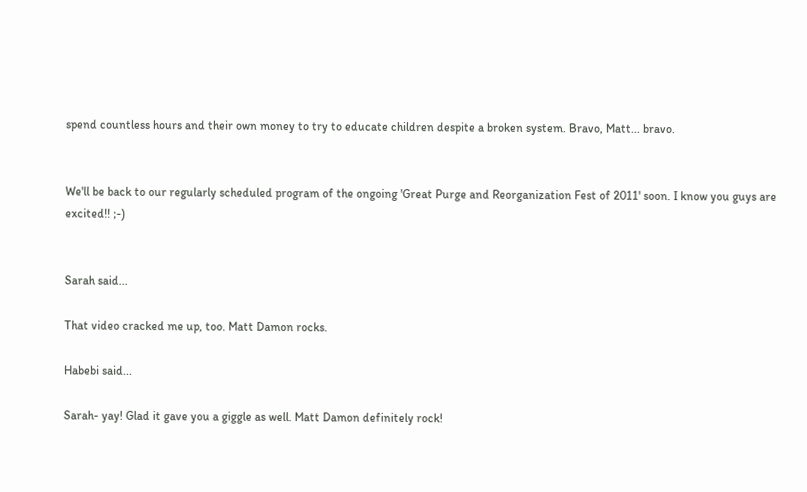spend countless hours and their own money to try to educate children despite a broken system. Bravo, Matt... bravo.


We'll be back to our regularly scheduled program of the ongoing 'Great Purge and Reorganization Fest of 2011' soon. I know you guys are excited!! ;-)


Sarah said...

That video cracked me up, too. Matt Damon rocks.

Habebi said...

Sarah- yay! Glad it gave you a giggle as well. Matt Damon definitely rock!